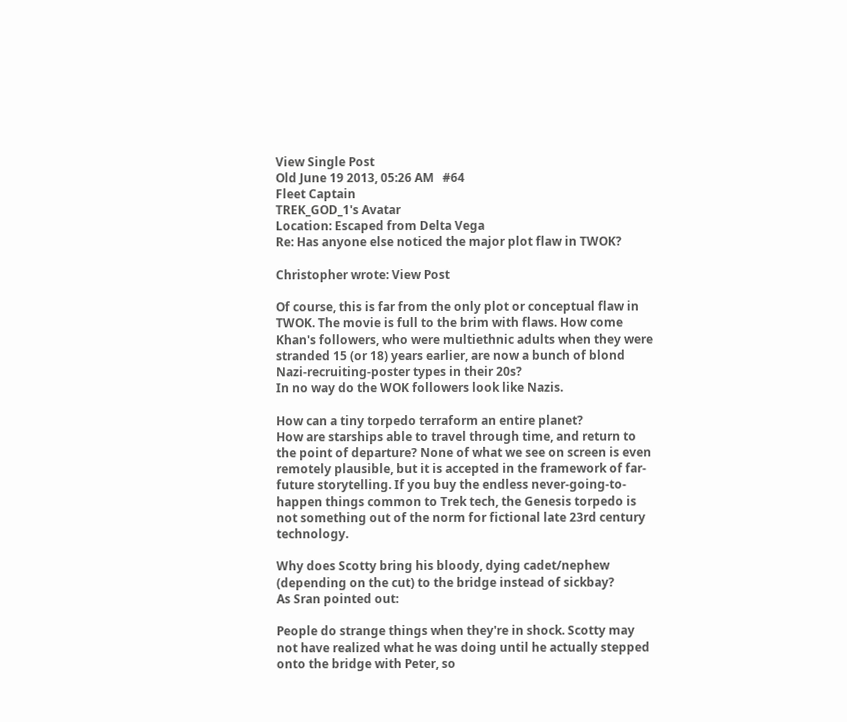View Single Post
Old June 19 2013, 05:26 AM   #64
Fleet Captain
TREK_GOD_1's Avatar
Location: Escaped from Delta Vega
Re: Has anyone else noticed the major plot flaw in TWOK?

Christopher wrote: View Post

Of course, this is far from the only plot or conceptual flaw in TWOK. The movie is full to the brim with flaws. How come Khan's followers, who were multiethnic adults when they were stranded 15 (or 18) years earlier, are now a bunch of blond Nazi-recruiting-poster types in their 20s?
In no way do the WOK followers look like Nazis.

How can a tiny torpedo terraform an entire planet?
How are starships able to travel through time, and return to the point of departure? None of what we see on screen is even remotely plausible, but it is accepted in the framework of far-future storytelling. If you buy the endless never-going-to-happen things common to Trek tech, the Genesis torpedo is not something out of the norm for fictional late 23rd century technology.

Why does Scotty bring his bloody, dying cadet/nephew (depending on the cut) to the bridge instead of sickbay?
As Sran pointed out:

People do strange things when they're in shock. Scotty may not have realized what he was doing until he actually stepped onto the bridge with Peter, so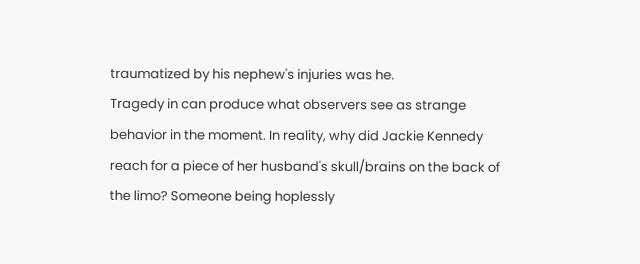traumatized by his nephew's injuries was he.
Tragedy in can produce what observers see as strange behavior in the moment. In reality, why did Jackie Kennedy reach for a piece of her husband's skull/brains on the back of the limo? Someone being hoplessly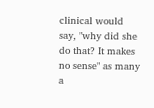clinical would say, "why did she do that? It makes no sense" as many a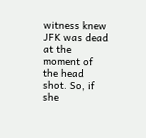witness knew JFK was dead at the moment of the head shot. So, if she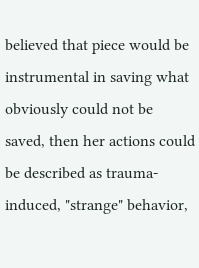believed that piece would be instrumental in saving what obviously could not be saved, then her actions could be described as trauma-induced, "strange" behavior,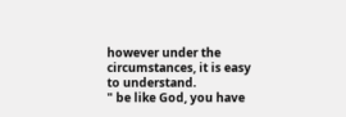however under the circumstances, it is easy to understand.
" be like God, you have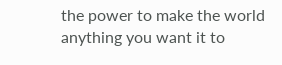the power to make the world anything you want it to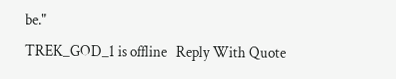be."
TREK_GOD_1 is offline   Reply With Quote